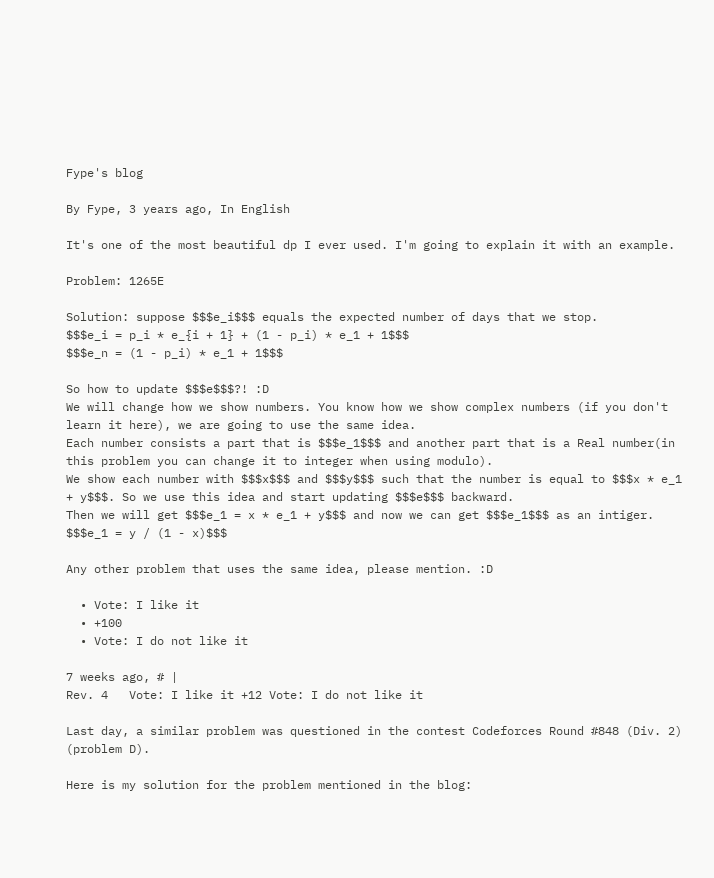Fype's blog

By Fype, 3 years ago, In English

It's one of the most beautiful dp I ever used. I'm going to explain it with an example.

Problem: 1265E

Solution: suppose $$$e_i$$$ equals the expected number of days that we stop.
$$$e_i = p_i * e_{i + 1} + (1 - p_i) * e_1 + 1$$$
$$$e_n = (1 - p_i) * e_1 + 1$$$

So how to update $$$e$$$?! :D
We will change how we show numbers. You know how we show complex numbers (if you don't learn it here), we are going to use the same idea.
Each number consists a part that is $$$e_1$$$ and another part that is a Real number(in this problem you can change it to integer when using modulo).
We show each number with $$$x$$$ and $$$y$$$ such that the number is equal to $$$x * e_1 + y$$$. So we use this idea and start updating $$$e$$$ backward.
Then we will get $$$e_1 = x * e_1 + y$$$ and now we can get $$$e_1$$$ as an intiger.
$$$e_1 = y / (1 - x)$$$

Any other problem that uses the same idea, please mention. :D

  • Vote: I like it
  • +100
  • Vote: I do not like it

7 weeks ago, # |
Rev. 4   Vote: I like it +12 Vote: I do not like it

Last day, a similar problem was questioned in the contest Codeforces Round #848 (Div. 2) (problem D).

Here is my solution for the problem mentioned in the blog: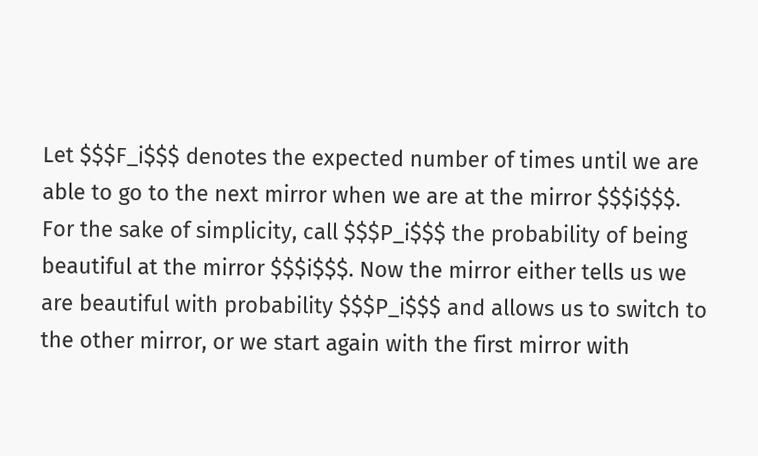Let $$$F_i$$$ denotes the expected number of times until we are able to go to the next mirror when we are at the mirror $$$i$$$. For the sake of simplicity, call $$$P_i$$$ the probability of being beautiful at the mirror $$$i$$$. Now the mirror either tells us we are beautiful with probability $$$P_i$$$ and allows us to switch to the other mirror, or we start again with the first mirror with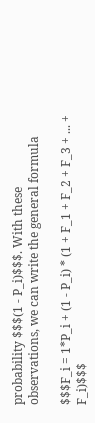probability $$$(1 - P_i)$$$. With these observations, we can write the general formula

$$$F_i = 1*P_i + (1 - P_i) * (1 + F_1 + F_2 + F_3 + ... + F_i)$$$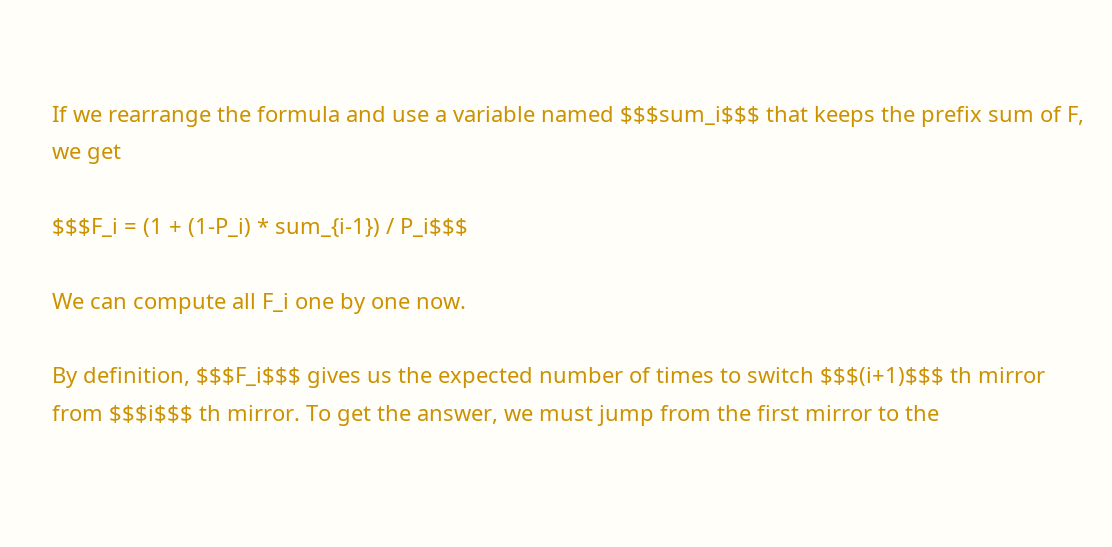If we rearrange the formula and use a variable named $$$sum_i$$$ that keeps the prefix sum of F, we get

$$$F_i = (1 + (1-P_i) * sum_{i-1}) / P_i$$$

We can compute all F_i one by one now.

By definition, $$$F_i$$$ gives us the expected number of times to switch $$$(i+1)$$$ th mirror from $$$i$$$ th mirror. To get the answer, we must jump from the first mirror to the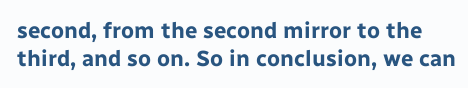second, from the second mirror to the third, and so on. So in conclusion, we can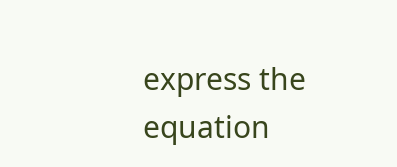express the equation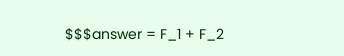$$$answer = F_1 + F_2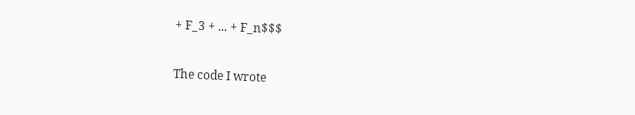+ F_3 + ... + F_n$$$

The code I wrote